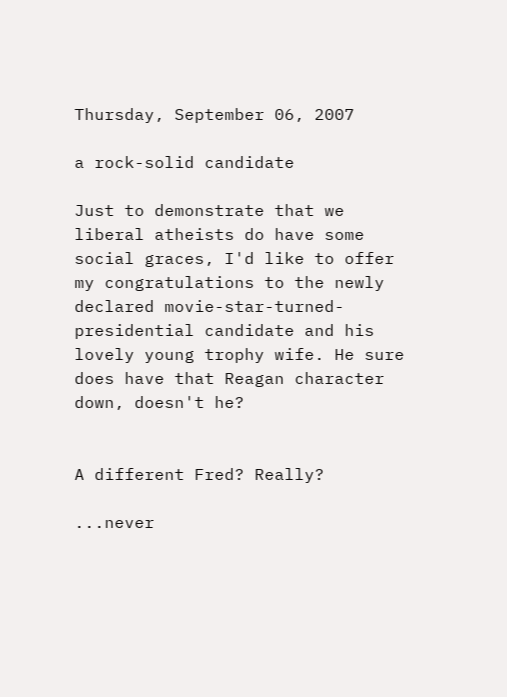Thursday, September 06, 2007

a rock-solid candidate

Just to demonstrate that we liberal atheists do have some social graces, I'd like to offer my congratulations to the newly declared movie-star-turned-presidential candidate and his lovely young trophy wife. He sure does have that Reagan character down, doesn't he?


A different Fred? Really?

...never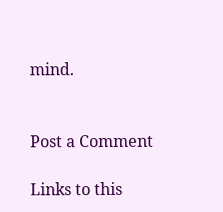mind.


Post a Comment

Links to this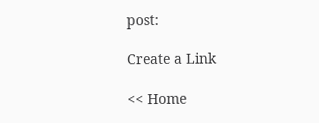post:

Create a Link

<< Home